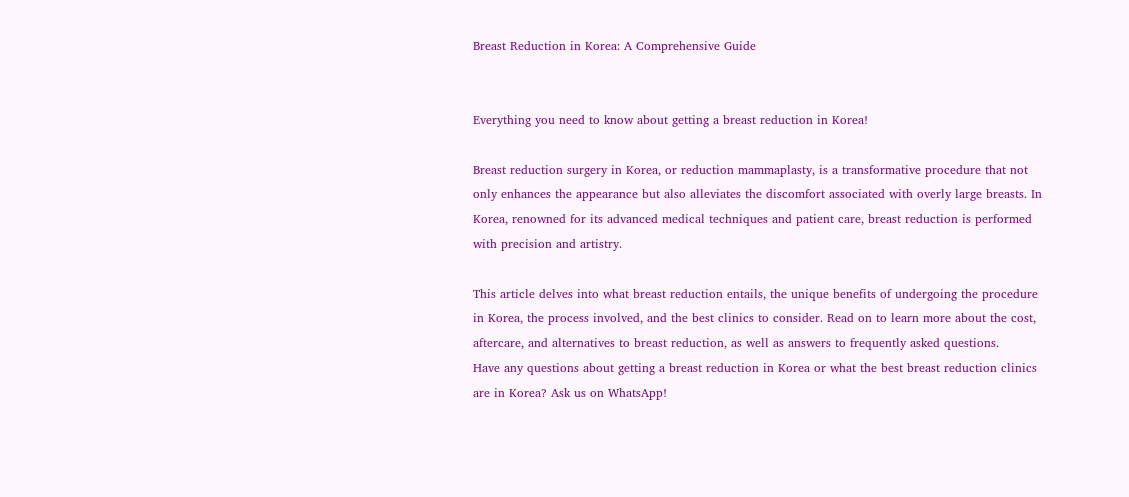Breast Reduction in Korea: A Comprehensive Guide


Everything you need to know about getting a breast reduction in Korea!

Breast reduction surgery in Korea, or reduction mammaplasty, is a transformative procedure that not only enhances the appearance but also alleviates the discomfort associated with overly large breasts. In Korea, renowned for its advanced medical techniques and patient care, breast reduction is performed with precision and artistry.

This article delves into what breast reduction entails, the unique benefits of undergoing the procedure in Korea, the process involved, and the best clinics to consider. Read on to learn more about the cost, aftercare, and alternatives to breast reduction, as well as answers to frequently asked questions.
Have any questions about getting a breast reduction in Korea or what the best breast reduction clinics are in Korea? Ask us on WhatsApp!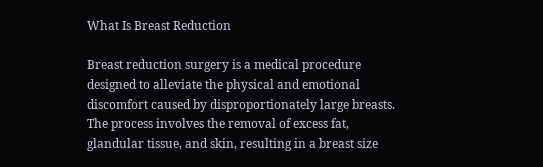What Is Breast Reduction

Breast reduction surgery is a medical procedure designed to alleviate the physical and emotional discomfort caused by disproportionately large breasts. The process involves the removal of excess fat, glandular tissue, and skin, resulting in a breast size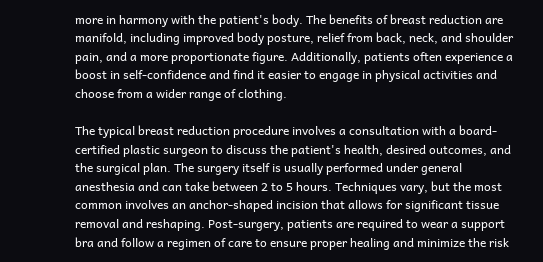more in harmony with the patient's body. The benefits of breast reduction are manifold, including improved body posture, relief from back, neck, and shoulder pain, and a more proportionate figure. Additionally, patients often experience a boost in self-confidence and find it easier to engage in physical activities and choose from a wider range of clothing.

The typical breast reduction procedure involves a consultation with a board-certified plastic surgeon to discuss the patient's health, desired outcomes, and the surgical plan. The surgery itself is usually performed under general anesthesia and can take between 2 to 5 hours. Techniques vary, but the most common involves an anchor-shaped incision that allows for significant tissue removal and reshaping. Post-surgery, patients are required to wear a support bra and follow a regimen of care to ensure proper healing and minimize the risk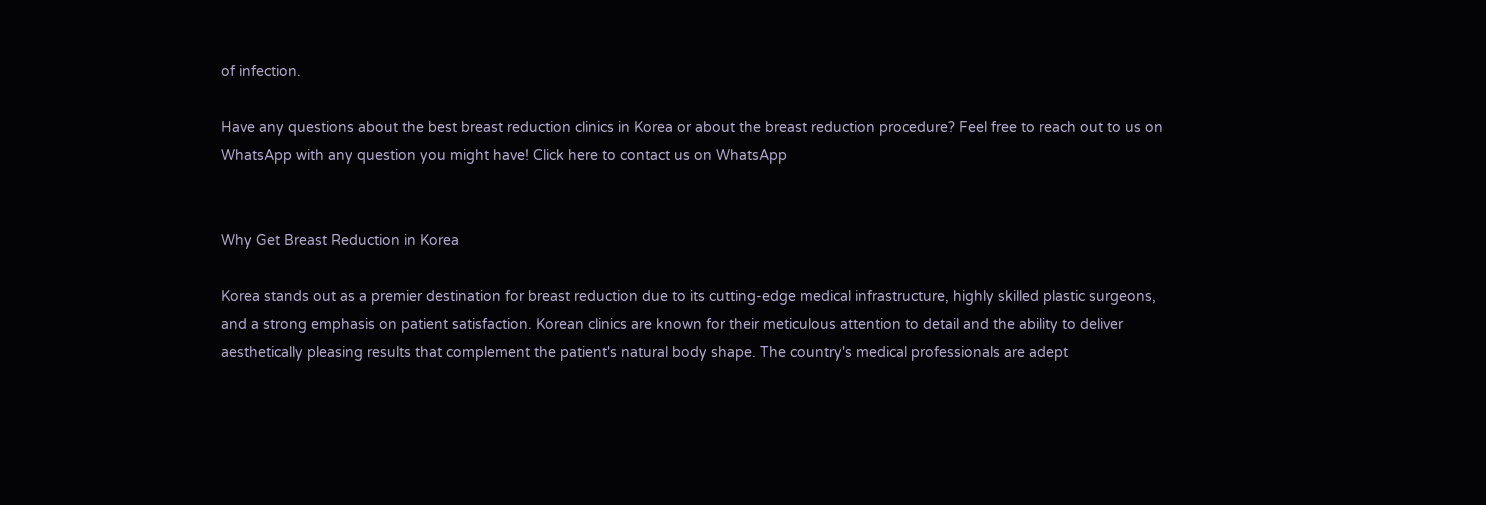of infection.

Have any questions about the best breast reduction clinics in Korea or about the breast reduction procedure? Feel free to reach out to us on WhatsApp with any question you might have! Click here to contact us on WhatsApp


Why Get Breast Reduction in Korea

Korea stands out as a premier destination for breast reduction due to its cutting-edge medical infrastructure, highly skilled plastic surgeons, and a strong emphasis on patient satisfaction. Korean clinics are known for their meticulous attention to detail and the ability to deliver aesthetically pleasing results that complement the patient's natural body shape. The country's medical professionals are adept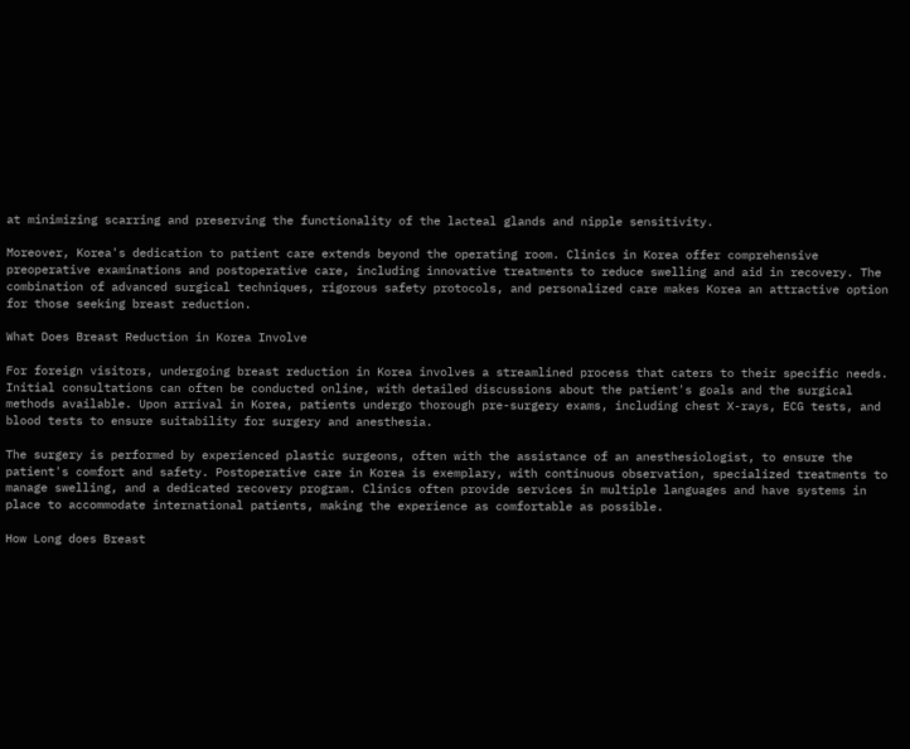at minimizing scarring and preserving the functionality of the lacteal glands and nipple sensitivity.

Moreover, Korea's dedication to patient care extends beyond the operating room. Clinics in Korea offer comprehensive preoperative examinations and postoperative care, including innovative treatments to reduce swelling and aid in recovery. The combination of advanced surgical techniques, rigorous safety protocols, and personalized care makes Korea an attractive option for those seeking breast reduction.

What Does Breast Reduction in Korea Involve

For foreign visitors, undergoing breast reduction in Korea involves a streamlined process that caters to their specific needs. Initial consultations can often be conducted online, with detailed discussions about the patient's goals and the surgical methods available. Upon arrival in Korea, patients undergo thorough pre-surgery exams, including chest X-rays, ECG tests, and blood tests to ensure suitability for surgery and anesthesia.

The surgery is performed by experienced plastic surgeons, often with the assistance of an anesthesiologist, to ensure the patient's comfort and safety. Postoperative care in Korea is exemplary, with continuous observation, specialized treatments to manage swelling, and a dedicated recovery program. Clinics often provide services in multiple languages and have systems in place to accommodate international patients, making the experience as comfortable as possible.

How Long does Breast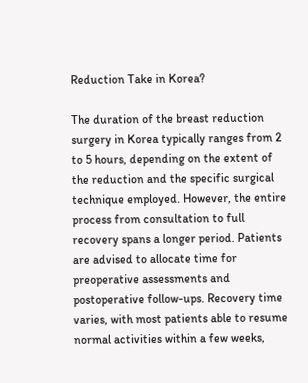Reduction Take in Korea?

The duration of the breast reduction surgery in Korea typically ranges from 2 to 5 hours, depending on the extent of the reduction and the specific surgical technique employed. However, the entire process from consultation to full recovery spans a longer period. Patients are advised to allocate time for preoperative assessments and postoperative follow-ups. Recovery time varies, with most patients able to resume normal activities within a few weeks,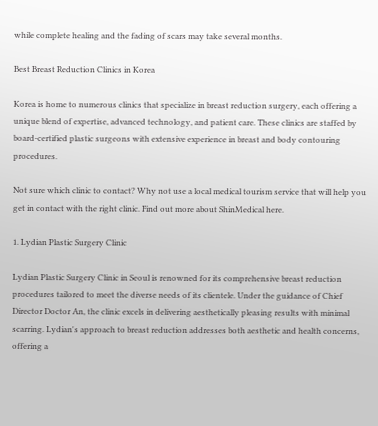while complete healing and the fading of scars may take several months.

Best Breast Reduction Clinics in Korea

Korea is home to numerous clinics that specialize in breast reduction surgery, each offering a unique blend of expertise, advanced technology, and patient care. These clinics are staffed by board-certified plastic surgeons with extensive experience in breast and body contouring procedures.

Not sure which clinic to contact? Why not use a local medical tourism service that will help you get in contact with the right clinic. Find out more about ShinMedical here.

1. Lydian Plastic Surgery Clinic

Lydian Plastic Surgery Clinic in Seoul is renowned for its comprehensive breast reduction procedures tailored to meet the diverse needs of its clientele. Under the guidance of Chief Director Doctor An, the clinic excels in delivering aesthetically pleasing results with minimal scarring. Lydian's approach to breast reduction addresses both aesthetic and health concerns, offering a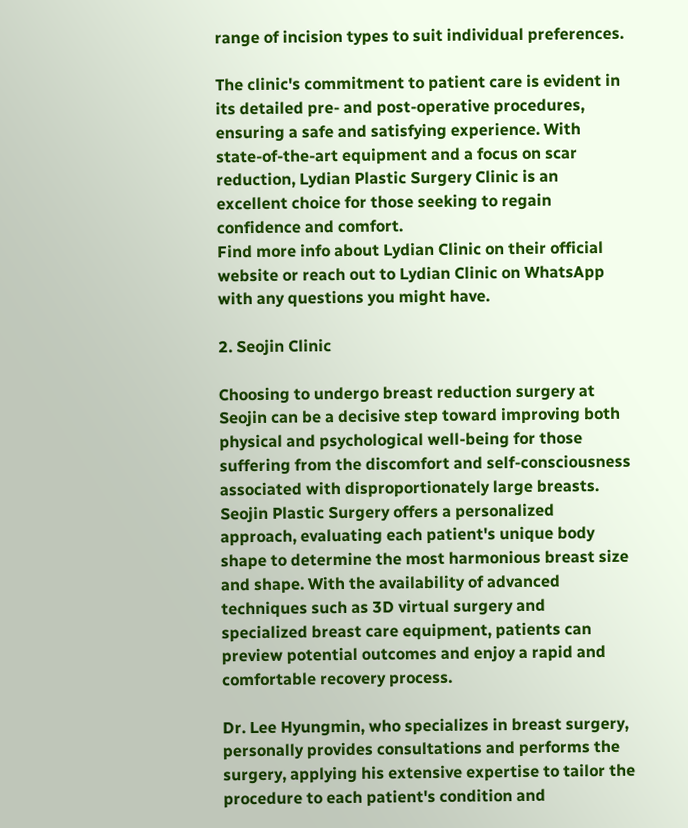range of incision types to suit individual preferences.

The clinic's commitment to patient care is evident in its detailed pre- and post-operative procedures, ensuring a safe and satisfying experience. With state-of-the-art equipment and a focus on scar reduction, Lydian Plastic Surgery Clinic is an excellent choice for those seeking to regain confidence and comfort.
Find more info about Lydian Clinic on their official website or reach out to Lydian Clinic on WhatsApp with any questions you might have.

2. Seojin Clinic

Choosing to undergo breast reduction surgery at Seojin can be a decisive step toward improving both physical and psychological well-being for those suffering from the discomfort and self-consciousness associated with disproportionately large breasts. Seojin Plastic Surgery offers a personalized approach, evaluating each patient's unique body shape to determine the most harmonious breast size and shape. With the availability of advanced techniques such as 3D virtual surgery and specialized breast care equipment, patients can preview potential outcomes and enjoy a rapid and comfortable recovery process.

Dr. Lee Hyungmin, who specializes in breast surgery, personally provides consultations and performs the surgery, applying his extensive expertise to tailor the procedure to each patient's condition and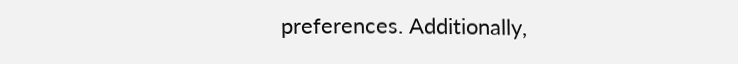preferences. Additionally,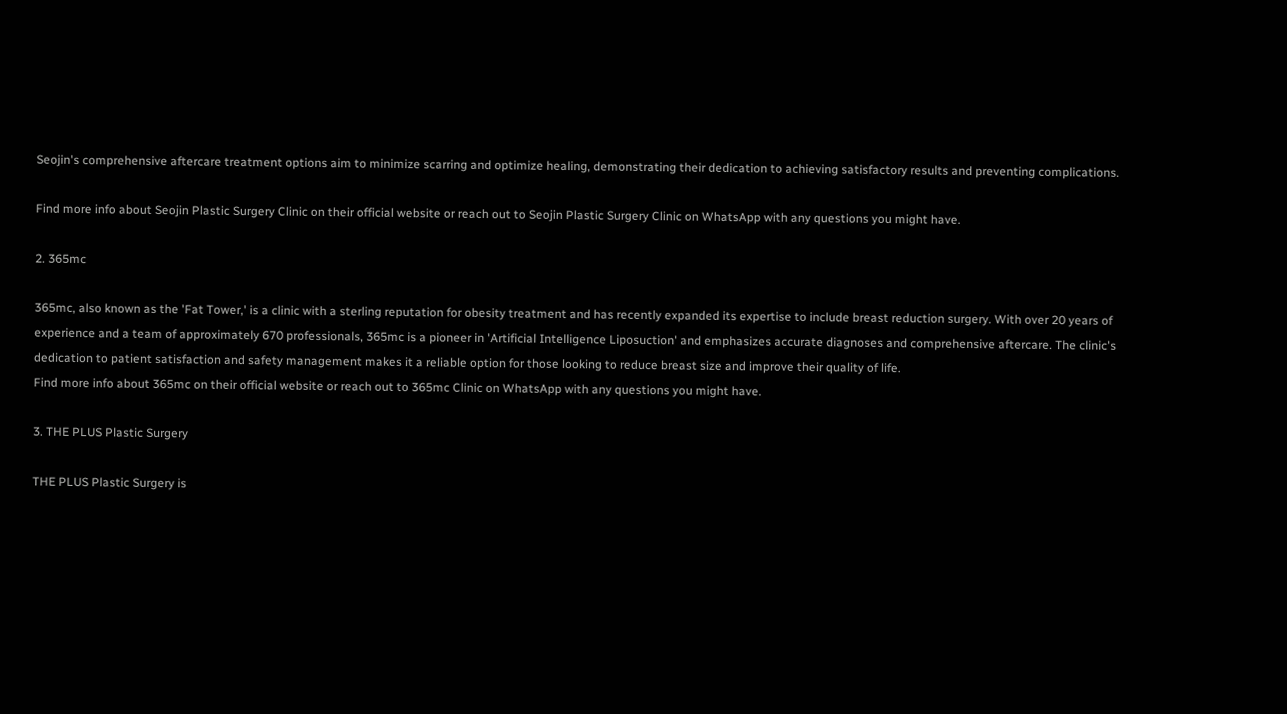Seojin's comprehensive aftercare treatment options aim to minimize scarring and optimize healing, demonstrating their dedication to achieving satisfactory results and preventing complications.

Find more info about Seojin Plastic Surgery Clinic on their official website or reach out to Seojin Plastic Surgery Clinic on WhatsApp with any questions you might have.

2. 365mc

365mc, also known as the 'Fat Tower,' is a clinic with a sterling reputation for obesity treatment and has recently expanded its expertise to include breast reduction surgery. With over 20 years of experience and a team of approximately 670 professionals, 365mc is a pioneer in 'Artificial Intelligence Liposuction' and emphasizes accurate diagnoses and comprehensive aftercare. The clinic's dedication to patient satisfaction and safety management makes it a reliable option for those looking to reduce breast size and improve their quality of life.
Find more info about 365mc on their official website or reach out to 365mc Clinic on WhatsApp with any questions you might have.

3. THE PLUS Plastic Surgery

THE PLUS Plastic Surgery is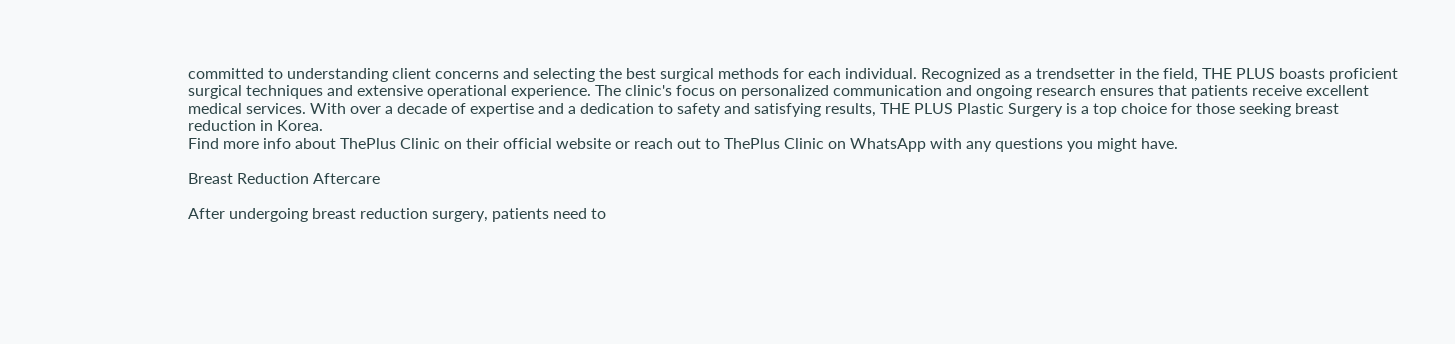committed to understanding client concerns and selecting the best surgical methods for each individual. Recognized as a trendsetter in the field, THE PLUS boasts proficient surgical techniques and extensive operational experience. The clinic's focus on personalized communication and ongoing research ensures that patients receive excellent medical services. With over a decade of expertise and a dedication to safety and satisfying results, THE PLUS Plastic Surgery is a top choice for those seeking breast reduction in Korea.
Find more info about ThePlus Clinic on their official website or reach out to ThePlus Clinic on WhatsApp with any questions you might have.

Breast Reduction Aftercare

After undergoing breast reduction surgery, patients need to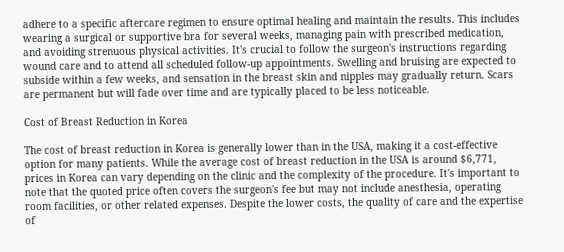adhere to a specific aftercare regimen to ensure optimal healing and maintain the results. This includes wearing a surgical or supportive bra for several weeks, managing pain with prescribed medication, and avoiding strenuous physical activities. It's crucial to follow the surgeon's instructions regarding wound care and to attend all scheduled follow-up appointments. Swelling and bruising are expected to subside within a few weeks, and sensation in the breast skin and nipples may gradually return. Scars are permanent but will fade over time and are typically placed to be less noticeable.

Cost of Breast Reduction in Korea

The cost of breast reduction in Korea is generally lower than in the USA, making it a cost-effective option for many patients. While the average cost of breast reduction in the USA is around $6,771, prices in Korea can vary depending on the clinic and the complexity of the procedure. It's important to note that the quoted price often covers the surgeon's fee but may not include anesthesia, operating room facilities, or other related expenses. Despite the lower costs, the quality of care and the expertise of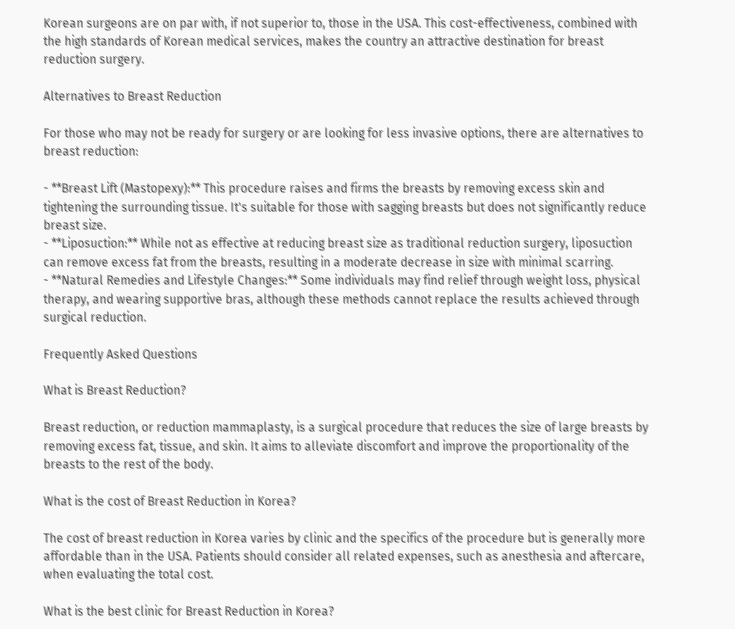Korean surgeons are on par with, if not superior to, those in the USA. This cost-effectiveness, combined with the high standards of Korean medical services, makes the country an attractive destination for breast reduction surgery.

Alternatives to Breast Reduction

For those who may not be ready for surgery or are looking for less invasive options, there are alternatives to breast reduction:

- **Breast Lift (Mastopexy):** This procedure raises and firms the breasts by removing excess skin and tightening the surrounding tissue. It's suitable for those with sagging breasts but does not significantly reduce breast size.
- **Liposuction:** While not as effective at reducing breast size as traditional reduction surgery, liposuction can remove excess fat from the breasts, resulting in a moderate decrease in size with minimal scarring.
- **Natural Remedies and Lifestyle Changes:** Some individuals may find relief through weight loss, physical therapy, and wearing supportive bras, although these methods cannot replace the results achieved through surgical reduction.

Frequently Asked Questions

What is Breast Reduction?

Breast reduction, or reduction mammaplasty, is a surgical procedure that reduces the size of large breasts by removing excess fat, tissue, and skin. It aims to alleviate discomfort and improve the proportionality of the breasts to the rest of the body.

What is the cost of Breast Reduction in Korea?

The cost of breast reduction in Korea varies by clinic and the specifics of the procedure but is generally more affordable than in the USA. Patients should consider all related expenses, such as anesthesia and aftercare, when evaluating the total cost.

What is the best clinic for Breast Reduction in Korea?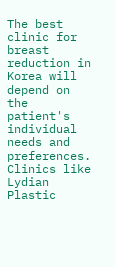The best clinic for breast reduction in Korea will depend on the patient's individual needs and preferences. Clinics like Lydian Plastic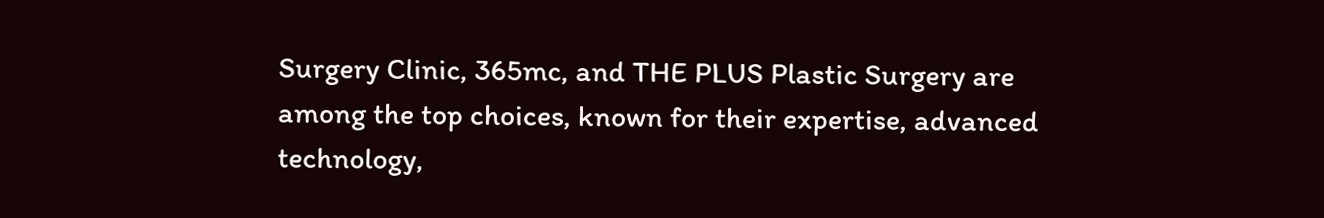Surgery Clinic, 365mc, and THE PLUS Plastic Surgery are among the top choices, known for their expertise, advanced technology,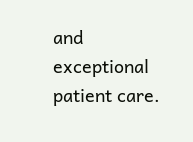and exceptional patient care.